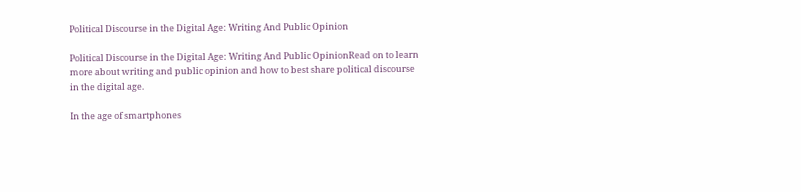Political Discourse in the Digital Age: Writing And Public Opinion

Political Discourse in the Digital Age: Writing And Public OpinionRead on to learn more about writing and public opinion and how to best share political discourse in the digital age.

In the age of smartphones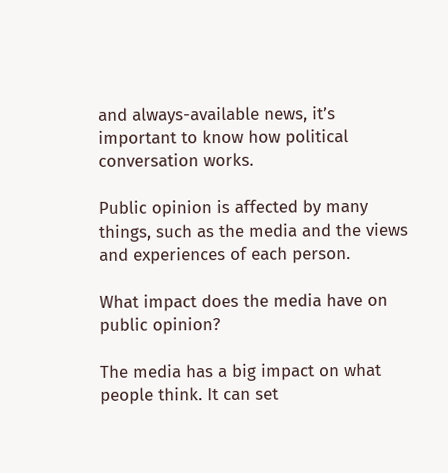and always-available news, it’s important to know how political conversation works.

Public opinion is affected by many things, such as the media and the views and experiences of each person.

What impact does the media have on public opinion?

The media has a big impact on what people think. It can set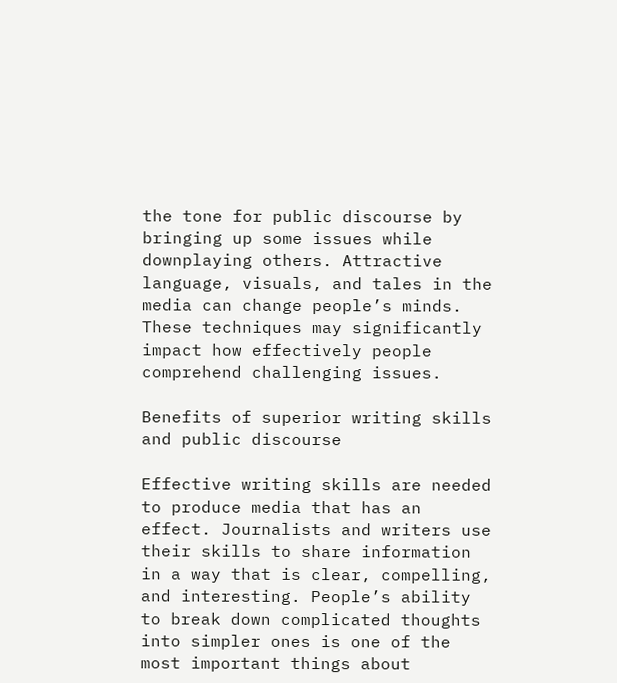the tone for public discourse by bringing up some issues while downplaying others. Attractive language, visuals, and tales in the media can change people’s minds. These techniques may significantly impact how effectively people comprehend challenging issues.

Benefits of superior writing skills and public discourse

Effective writing skills are needed to produce media that has an effect. Journalists and writers use their skills to share information in a way that is clear, compelling, and interesting. People’s ability to break down complicated thoughts into simpler ones is one of the most important things about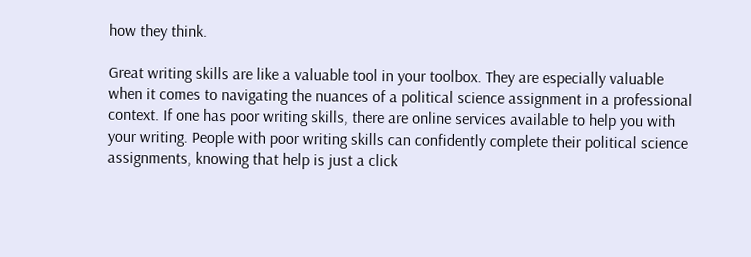how they think.

Great writing skills are like a valuable tool in your toolbox. They are especially valuable when it comes to navigating the nuances of a political science assignment in a professional context. If one has poor writing skills, there are online services available to help you with your writing. People with poor writing skills can confidently complete their political science assignments, knowing that help is just a click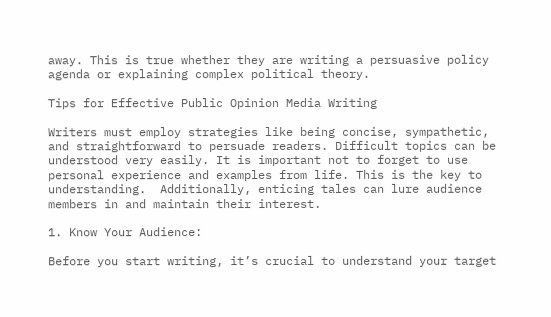away. This is true whether they are writing a persuasive policy agenda or explaining complex political theory.

Tips for Effective Public Opinion Media Writing

Writers must employ strategies like being concise, sympathetic, and straightforward to persuade readers. Difficult topics can be understood very easily. It is important not to forget to use personal experience and examples from life. This is the key to understanding.  Additionally, enticing tales can lure audience members in and maintain their interest.

1. Know Your Audience:

Before you start writing, it’s crucial to understand your target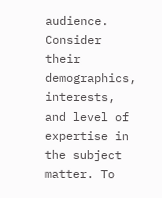audience. Consider their demographics, interests, and level of expertise in the subject matter. To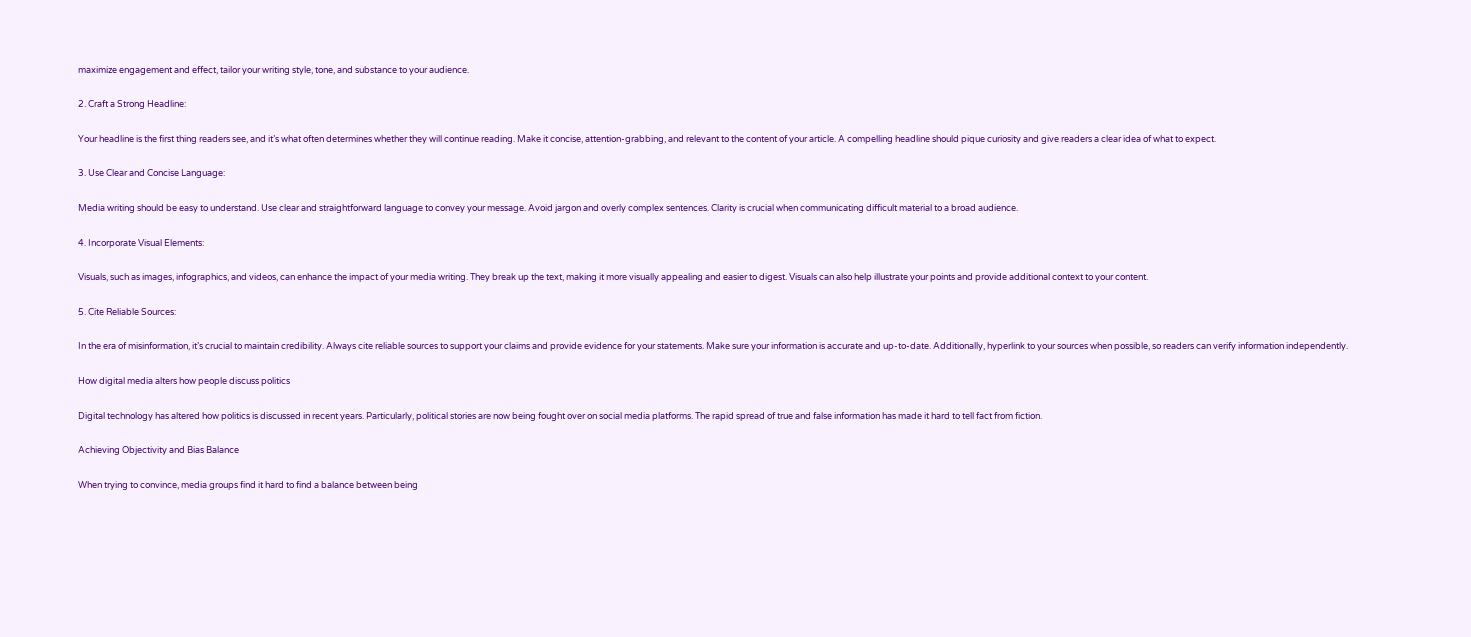maximize engagement and effect, tailor your writing style, tone, and substance to your audience.

2. Craft a Strong Headline:

Your headline is the first thing readers see, and it’s what often determines whether they will continue reading. Make it concise, attention-grabbing, and relevant to the content of your article. A compelling headline should pique curiosity and give readers a clear idea of what to expect.

3. Use Clear and Concise Language:

Media writing should be easy to understand. Use clear and straightforward language to convey your message. Avoid jargon and overly complex sentences. Clarity is crucial when communicating difficult material to a broad audience.

4. Incorporate Visual Elements:

Visuals, such as images, infographics, and videos, can enhance the impact of your media writing. They break up the text, making it more visually appealing and easier to digest. Visuals can also help illustrate your points and provide additional context to your content.

5. Cite Reliable Sources:

In the era of misinformation, it’s crucial to maintain credibility. Always cite reliable sources to support your claims and provide evidence for your statements. Make sure your information is accurate and up-to-date. Additionally, hyperlink to your sources when possible, so readers can verify information independently.

How digital media alters how people discuss politics

Digital technology has altered how politics is discussed in recent years. Particularly, political stories are now being fought over on social media platforms. The rapid spread of true and false information has made it hard to tell fact from fiction.

Achieving Objectivity and Bias Balance

When trying to convince, media groups find it hard to find a balance between being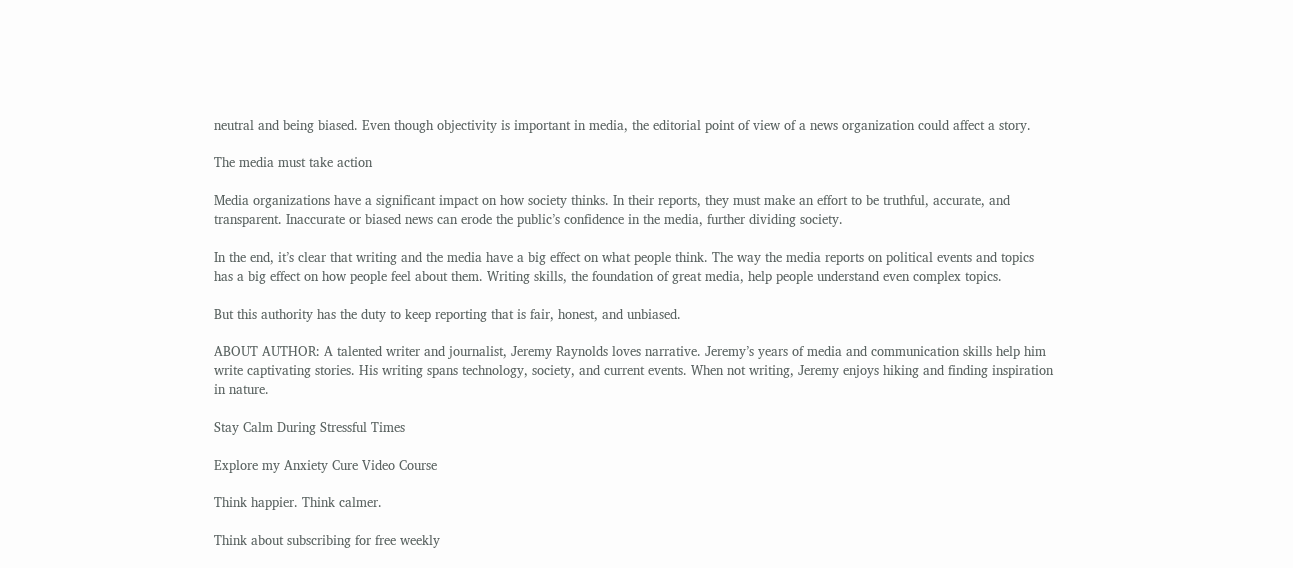neutral and being biased. Even though objectivity is important in media, the editorial point of view of a news organization could affect a story.

The media must take action

Media organizations have a significant impact on how society thinks. In their reports, they must make an effort to be truthful, accurate, and transparent. Inaccurate or biased news can erode the public’s confidence in the media, further dividing society.

In the end, it’s clear that writing and the media have a big effect on what people think. The way the media reports on political events and topics has a big effect on how people feel about them. Writing skills, the foundation of great media, help people understand even complex topics.

But this authority has the duty to keep reporting that is fair, honest, and unbiased.

ABOUT AUTHOR: A talented writer and journalist, Jeremy Raynolds loves narrative. Jeremy’s years of media and communication skills help him write captivating stories. His writing spans technology, society, and current events. When not writing, Jeremy enjoys hiking and finding inspiration in nature.

Stay Calm During Stressful Times

Explore my Anxiety Cure Video Course

Think happier. Think calmer.

Think about subscribing for free weekly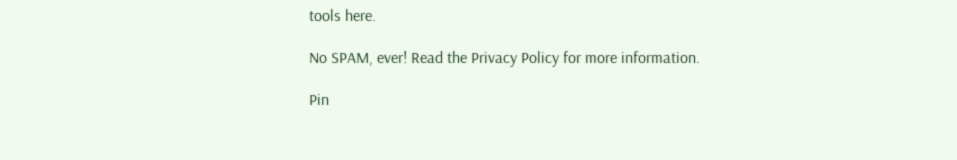tools here.

No SPAM, ever! Read the Privacy Policy for more information.

Pin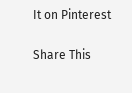It on Pinterest

Share This